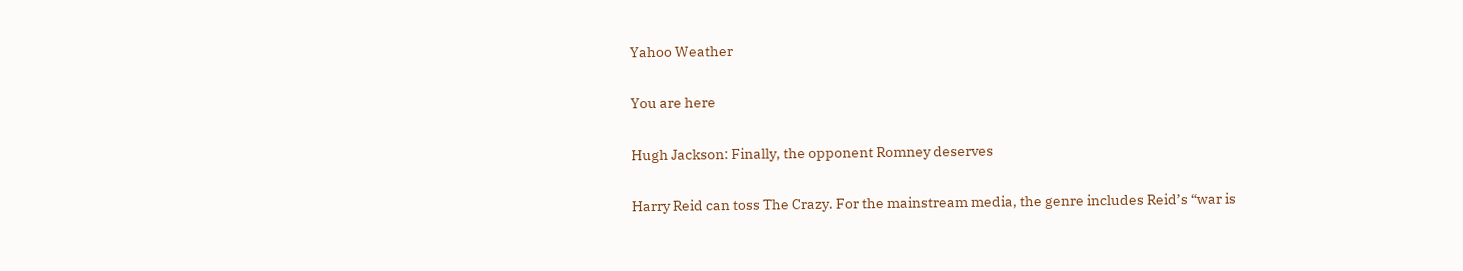Yahoo Weather

You are here

Hugh Jackson: Finally, the opponent Romney deserves

Harry Reid can toss The Crazy. For the mainstream media, the genre includes Reid’s “war is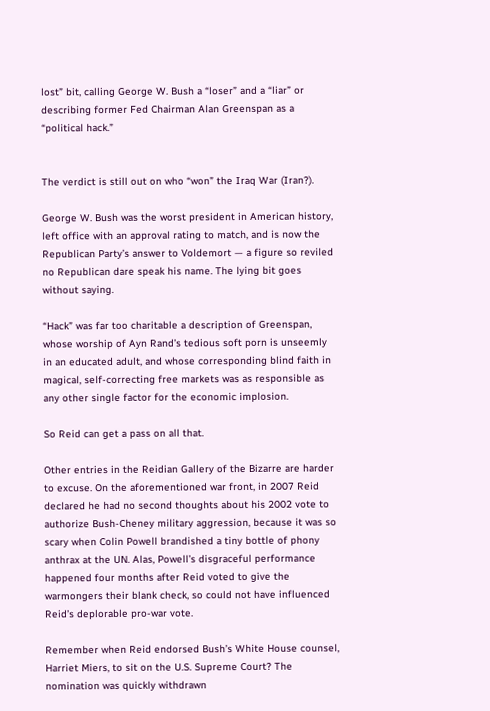lost” bit, calling George W. Bush a “loser” and a “liar” or describing former Fed Chairman Alan Greenspan as a “political hack.”


The verdict is still out on who “won” the Iraq War (Iran?).

George W. Bush was the worst president in American history, left office with an approval rating to match, and is now the Republican Party’s answer to Voldemort — a figure so reviled no Republican dare speak his name. The lying bit goes without saying.

“Hack” was far too charitable a description of Greenspan, whose worship of Ayn Rand’s tedious soft porn is unseemly in an educated adult, and whose corresponding blind faith in magical, self-correcting free markets was as responsible as any other single factor for the economic implosion.

So Reid can get a pass on all that.

Other entries in the Reidian Gallery of the Bizarre are harder to excuse. On the aforementioned war front, in 2007 Reid declared he had no second thoughts about his 2002 vote to authorize Bush-Cheney military aggression, because it was so scary when Colin Powell brandished a tiny bottle of phony anthrax at the UN. Alas, Powell’s disgraceful performance happened four months after Reid voted to give the warmongers their blank check, so could not have influenced Reid’s deplorable pro-war vote.

Remember when Reid endorsed Bush’s White House counsel, Harriet Miers, to sit on the U.S. Supreme Court? The nomination was quickly withdrawn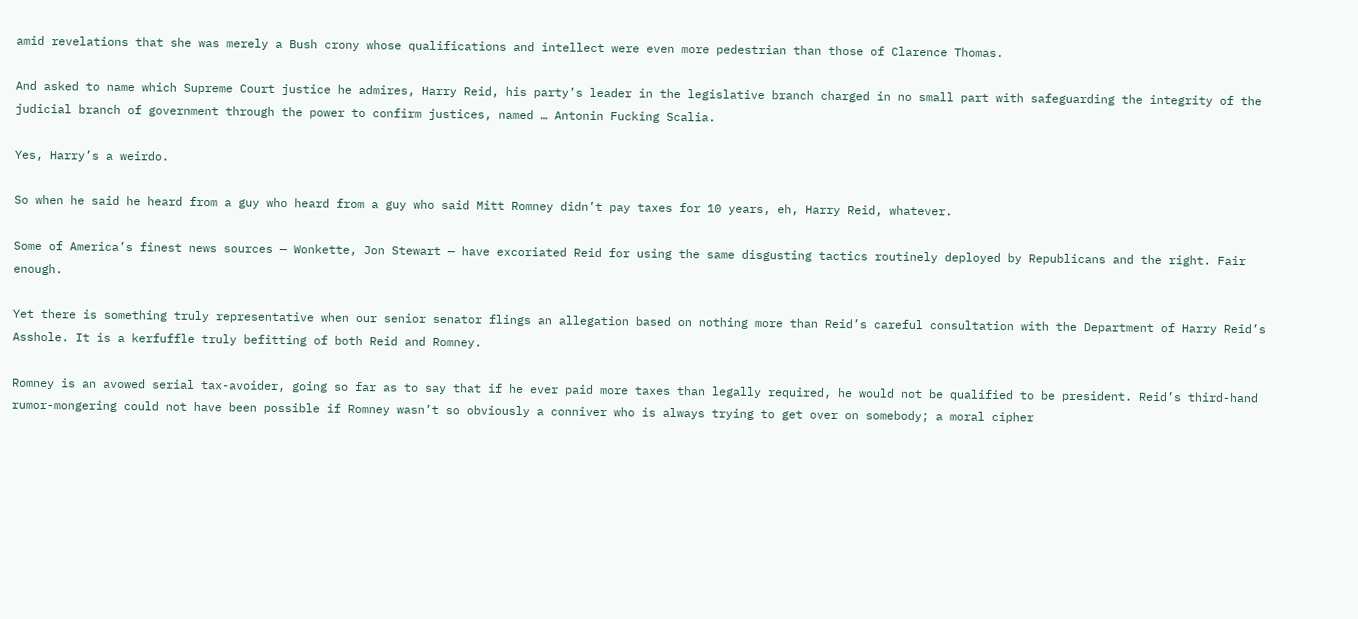amid revelations that she was merely a Bush crony whose qualifications and intellect were even more pedestrian than those of Clarence Thomas.

And asked to name which Supreme Court justice he admires, Harry Reid, his party’s leader in the legislative branch charged in no small part with safeguarding the integrity of the judicial branch of government through the power to confirm justices, named … Antonin Fucking Scalia.

Yes, Harry’s a weirdo.

So when he said he heard from a guy who heard from a guy who said Mitt Romney didn’t pay taxes for 10 years, eh, Harry Reid, whatever.

Some of America’s finest news sources — Wonkette, Jon Stewart — have excoriated Reid for using the same disgusting tactics routinely deployed by Republicans and the right. Fair enough.

Yet there is something truly representative when our senior senator flings an allegation based on nothing more than Reid’s careful consultation with the Department of Harry Reid’s Asshole. It is a kerfuffle truly befitting of both Reid and Romney.

Romney is an avowed serial tax-avoider, going so far as to say that if he ever paid more taxes than legally required, he would not be qualified to be president. Reid’s third-hand rumor-mongering could not have been possible if Romney wasn’t so obviously a conniver who is always trying to get over on somebody; a moral cipher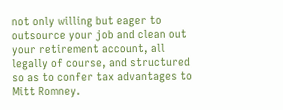not only willing but eager to outsource your job and clean out your retirement account, all legally of course, and structured so as to confer tax advantages to Mitt Romney.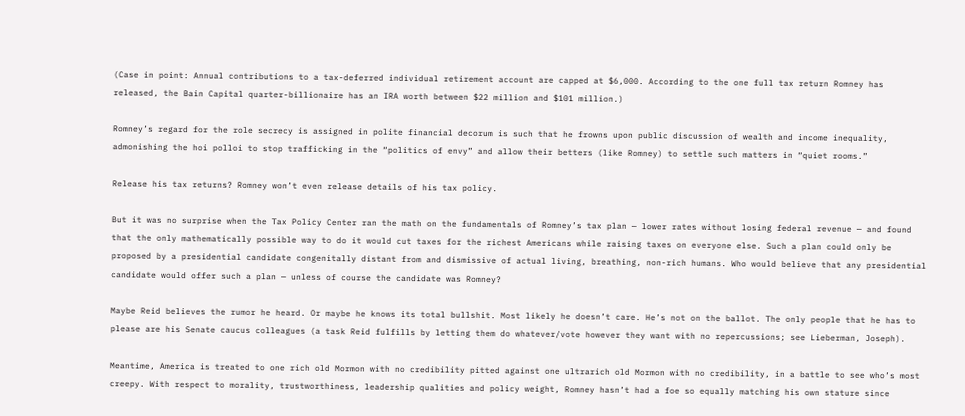(Case in point: Annual contributions to a tax-deferred individual retirement account are capped at $6,000. According to the one full tax return Romney has released, the Bain Capital quarter-billionaire has an IRA worth between $22 million and $101 million.)

Romney’s regard for the role secrecy is assigned in polite financial decorum is such that he frowns upon public discussion of wealth and income inequality, admonishing the hoi polloi to stop trafficking in the “politics of envy” and allow their betters (like Romney) to settle such matters in “quiet rooms.”

Release his tax returns? Romney won’t even release details of his tax policy.

But it was no surprise when the Tax Policy Center ran the math on the fundamentals of Romney’s tax plan — lower rates without losing federal revenue — and found that the only mathematically possible way to do it would cut taxes for the richest Americans while raising taxes on everyone else. Such a plan could only be proposed by a presidential candidate congenitally distant from and dismissive of actual living, breathing, non-rich humans. Who would believe that any presidential candidate would offer such a plan — unless of course the candidate was Romney?

Maybe Reid believes the rumor he heard. Or maybe he knows its total bullshit. Most likely he doesn’t care. He’s not on the ballot. The only people that he has to please are his Senate caucus colleagues (a task Reid fulfills by letting them do whatever/vote however they want with no repercussions; see Lieberman, Joseph).

Meantime, America is treated to one rich old Mormon with no credibility pitted against one ultrarich old Mormon with no credibility, in a battle to see who’s most creepy. With respect to morality, trustworthiness, leadership qualities and policy weight, Romney hasn’t had a foe so equally matching his own stature since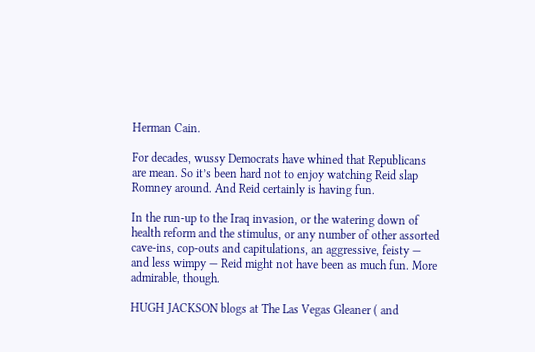Herman Cain.

For decades, wussy Democrats have whined that Republicans are mean. So it’s been hard not to enjoy watching Reid slap Romney around. And Reid certainly is having fun.

In the run-up to the Iraq invasion, or the watering down of health reform and the stimulus, or any number of other assorted cave-ins, cop-outs and capitulations, an aggressive, feisty — and less wimpy — Reid might not have been as much fun. More admirable, though.

HUGH JACKSON blogs at The Las Vegas Gleaner ( and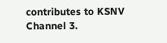contributes to KSNV Channel 3.